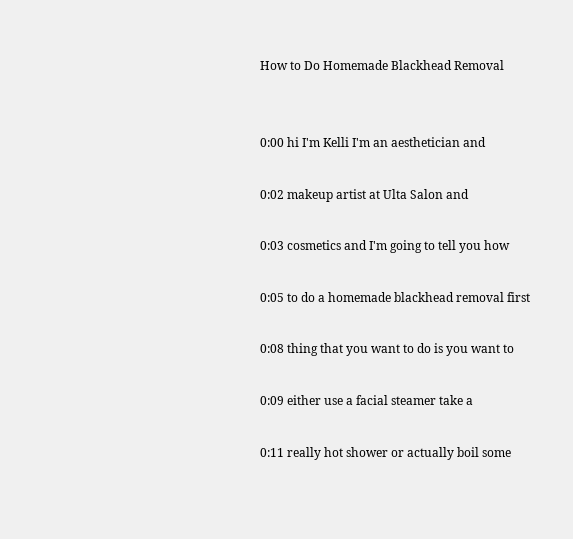How to Do Homemade Blackhead Removal


0:00 hi I'm Kelli I'm an aesthetician and

0:02 makeup artist at Ulta Salon and

0:03 cosmetics and I'm going to tell you how

0:05 to do a homemade blackhead removal first

0:08 thing that you want to do is you want to

0:09 either use a facial steamer take a

0:11 really hot shower or actually boil some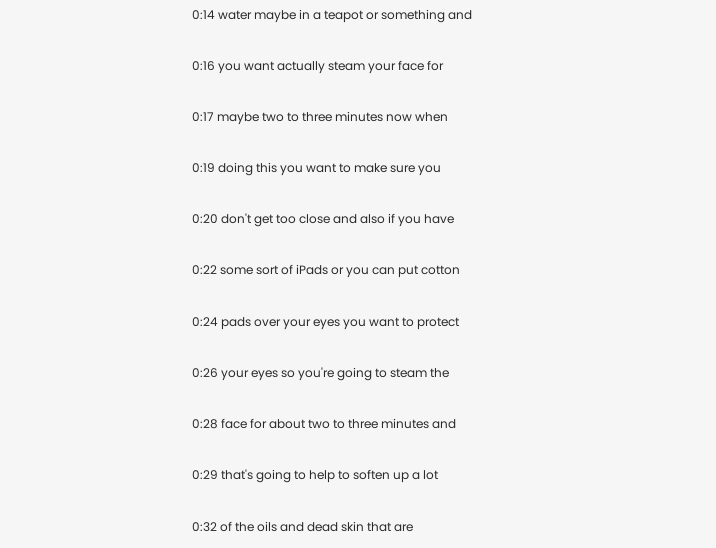0:14 water maybe in a teapot or something and

0:16 you want actually steam your face for

0:17 maybe two to three minutes now when

0:19 doing this you want to make sure you

0:20 don't get too close and also if you have

0:22 some sort of iPads or you can put cotton

0:24 pads over your eyes you want to protect

0:26 your eyes so you're going to steam the

0:28 face for about two to three minutes and

0:29 that's going to help to soften up a lot

0:32 of the oils and dead skin that are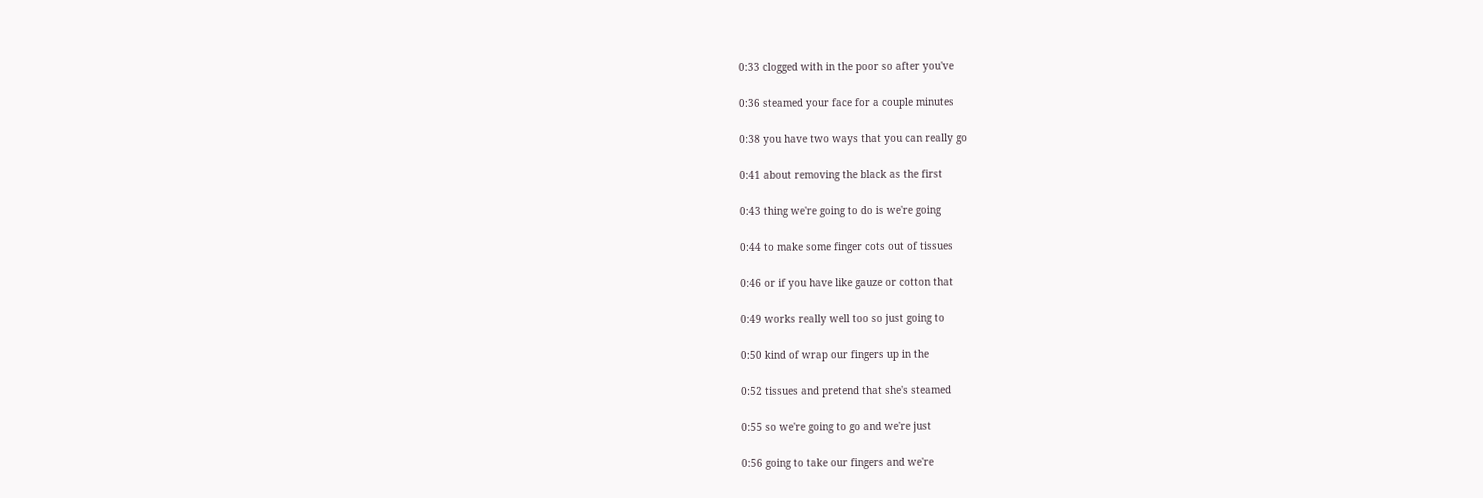0:33 clogged with in the poor so after you've

0:36 steamed your face for a couple minutes

0:38 you have two ways that you can really go

0:41 about removing the black as the first

0:43 thing we're going to do is we're going

0:44 to make some finger cots out of tissues

0:46 or if you have like gauze or cotton that

0:49 works really well too so just going to

0:50 kind of wrap our fingers up in the

0:52 tissues and pretend that she's steamed

0:55 so we're going to go and we're just

0:56 going to take our fingers and we're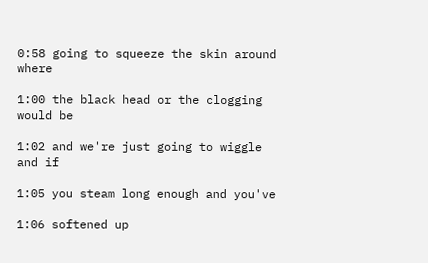0:58 going to squeeze the skin around where

1:00 the black head or the clogging would be

1:02 and we're just going to wiggle and if

1:05 you steam long enough and you've

1:06 softened up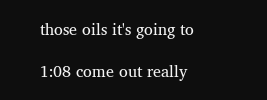those oils it's going to

1:08 come out really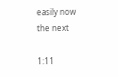easily now the next

1:11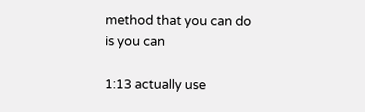method that you can do is you can

1:13 actually use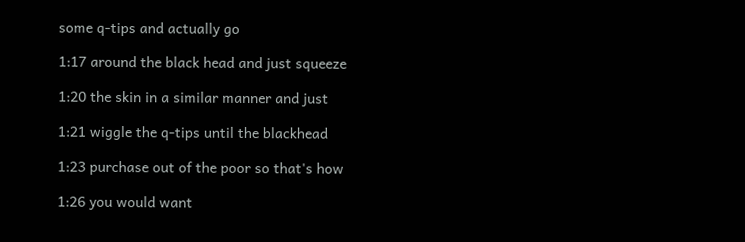some q-tips and actually go

1:17 around the black head and just squeeze

1:20 the skin in a similar manner and just

1:21 wiggle the q-tips until the blackhead

1:23 purchase out of the poor so that's how

1:26 you would want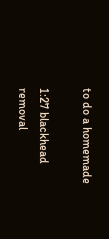to do a homemade

1:27 blackhead removal